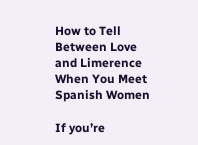How to Tell Between Love and Limerence When You Meet Spanish Women

If you’re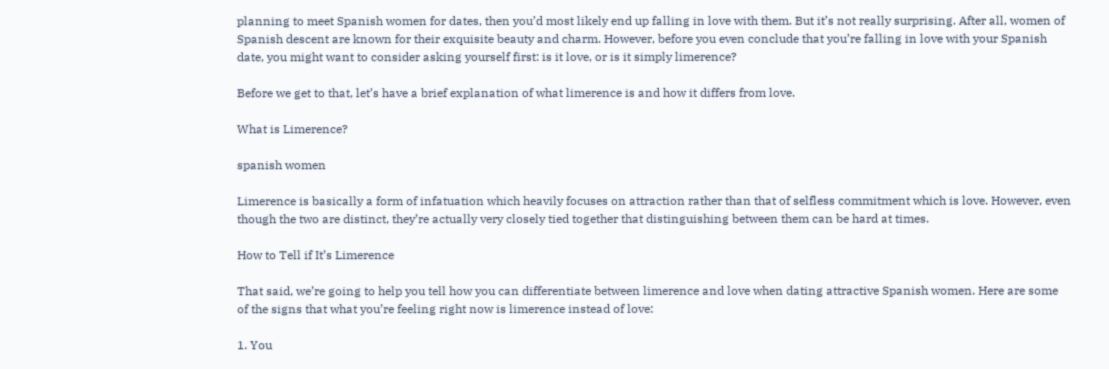planning to meet Spanish women for dates, then you’d most likely end up falling in love with them. But it’s not really surprising. After all, women of Spanish descent are known for their exquisite beauty and charm. However, before you even conclude that you’re falling in love with your Spanish date, you might want to consider asking yourself first: is it love, or is it simply limerence?

Before we get to that, let’s have a brief explanation of what limerence is and how it differs from love.

What is Limerence?

spanish women

Limerence is basically a form of infatuation which heavily focuses on attraction rather than that of selfless commitment which is love. However, even though the two are distinct, they’re actually very closely tied together that distinguishing between them can be hard at times.

How to Tell if It’s Limerence

That said, we’re going to help you tell how you can differentiate between limerence and love when dating attractive Spanish women. Here are some of the signs that what you’re feeling right now is limerence instead of love:

1. You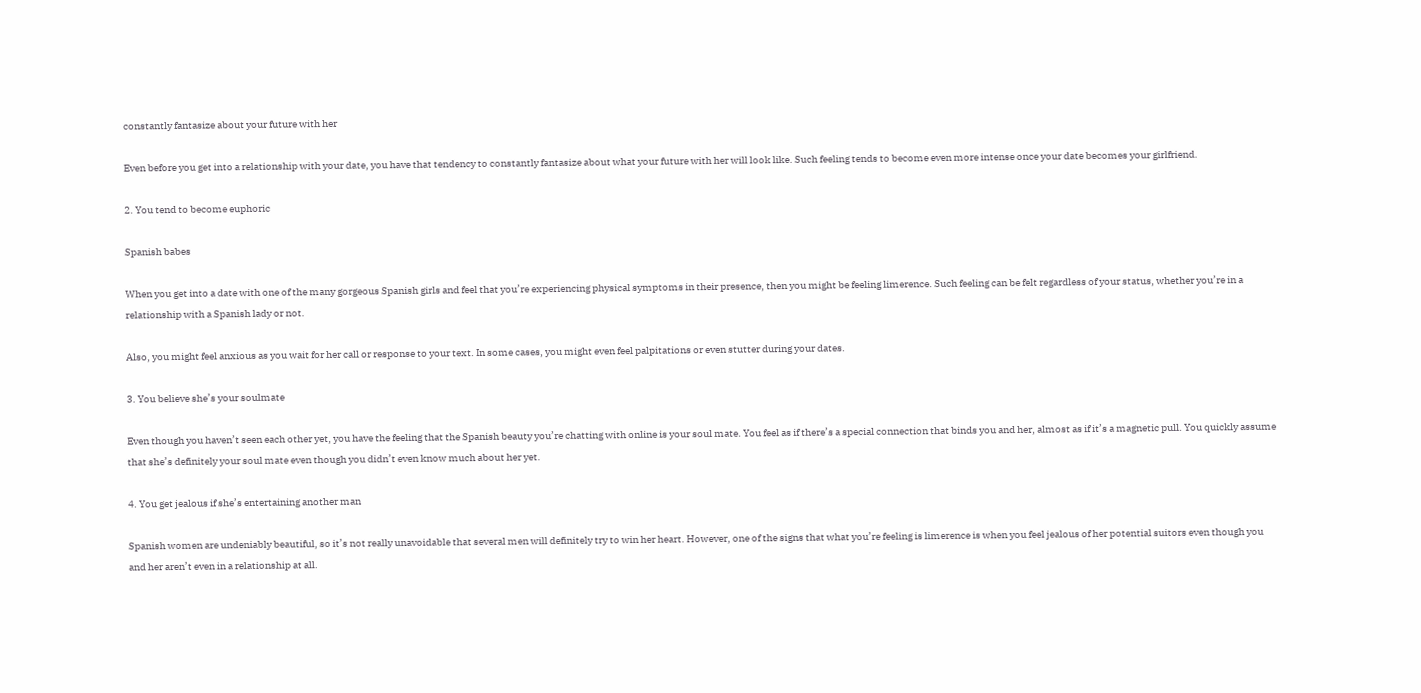constantly fantasize about your future with her

Even before you get into a relationship with your date, you have that tendency to constantly fantasize about what your future with her will look like. Such feeling tends to become even more intense once your date becomes your girlfriend.

2. You tend to become euphoric

Spanish babes

When you get into a date with one of the many gorgeous Spanish girls and feel that you’re experiencing physical symptoms in their presence, then you might be feeling limerence. Such feeling can be felt regardless of your status, whether you’re in a relationship with a Spanish lady or not.

Also, you might feel anxious as you wait for her call or response to your text. In some cases, you might even feel palpitations or even stutter during your dates.

3. You believe she’s your soulmate

Even though you haven’t seen each other yet, you have the feeling that the Spanish beauty you’re chatting with online is your soul mate. You feel as if there’s a special connection that binds you and her, almost as if it’s a magnetic pull. You quickly assume that she’s definitely your soul mate even though you didn’t even know much about her yet.

4. You get jealous if she’s entertaining another man

Spanish women are undeniably beautiful, so it’s not really unavoidable that several men will definitely try to win her heart. However, one of the signs that what you’re feeling is limerence is when you feel jealous of her potential suitors even though you and her aren’t even in a relationship at all.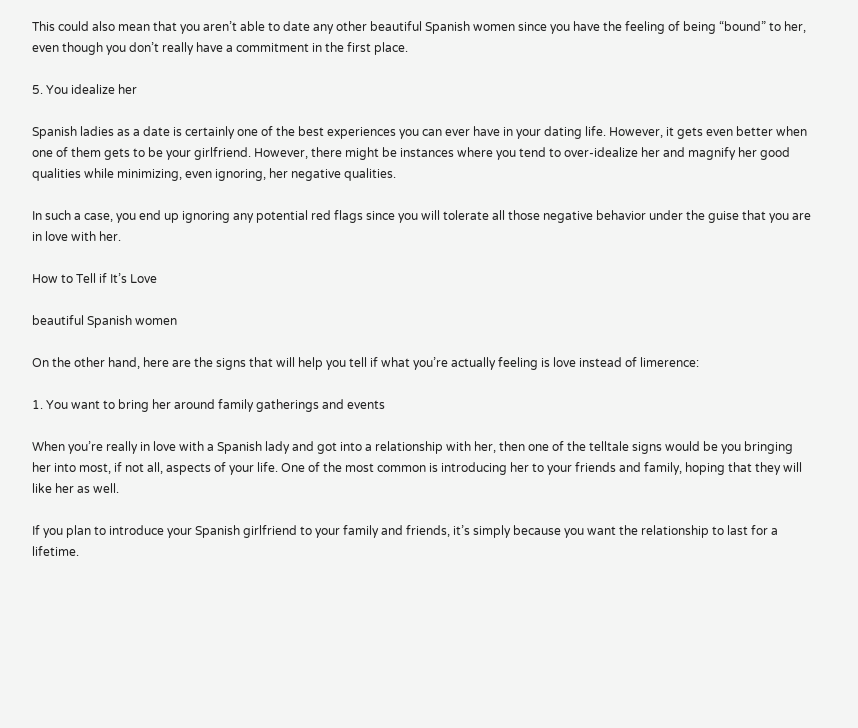This could also mean that you aren’t able to date any other beautiful Spanish women since you have the feeling of being “bound” to her, even though you don’t really have a commitment in the first place.

5. You idealize her

Spanish ladies as a date is certainly one of the best experiences you can ever have in your dating life. However, it gets even better when one of them gets to be your girlfriend. However, there might be instances where you tend to over-idealize her and magnify her good qualities while minimizing, even ignoring, her negative qualities.

In such a case, you end up ignoring any potential red flags since you will tolerate all those negative behavior under the guise that you are in love with her.

How to Tell if It’s Love

beautiful Spanish women

On the other hand, here are the signs that will help you tell if what you’re actually feeling is love instead of limerence:

1. You want to bring her around family gatherings and events

When you’re really in love with a Spanish lady and got into a relationship with her, then one of the telltale signs would be you bringing her into most, if not all, aspects of your life. One of the most common is introducing her to your friends and family, hoping that they will like her as well.

If you plan to introduce your Spanish girlfriend to your family and friends, it’s simply because you want the relationship to last for a lifetime.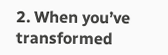2. When you’ve transformed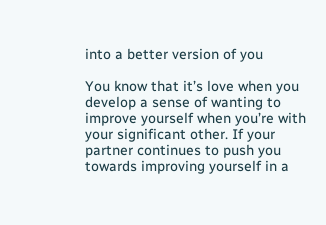into a better version of you

You know that it’s love when you develop a sense of wanting to improve yourself when you’re with your significant other. If your partner continues to push you towards improving yourself in a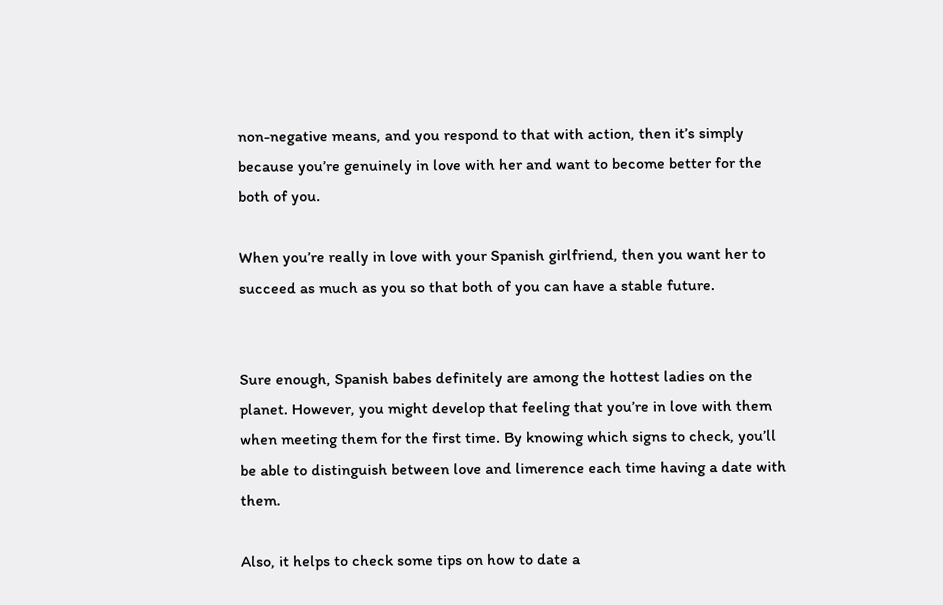non-negative means, and you respond to that with action, then it’s simply because you’re genuinely in love with her and want to become better for the both of you.

When you’re really in love with your Spanish girlfriend, then you want her to succeed as much as you so that both of you can have a stable future.


Sure enough, Spanish babes definitely are among the hottest ladies on the planet. However, you might develop that feeling that you’re in love with them when meeting them for the first time. By knowing which signs to check, you’ll be able to distinguish between love and limerence each time having a date with them.

Also, it helps to check some tips on how to date a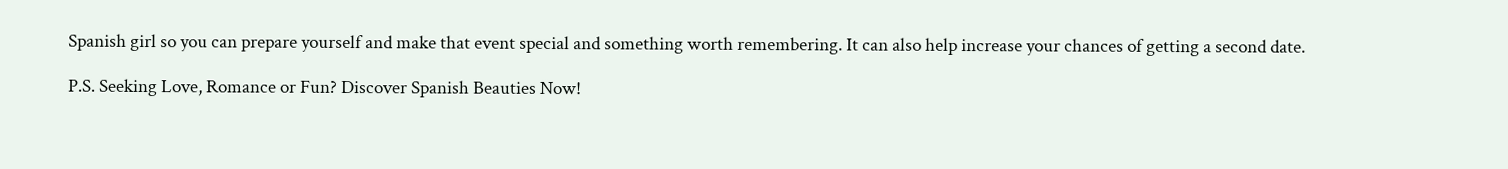Spanish girl so you can prepare yourself and make that event special and something worth remembering. It can also help increase your chances of getting a second date.

P.S. Seeking Love, Romance or Fun? Discover Spanish Beauties Now!